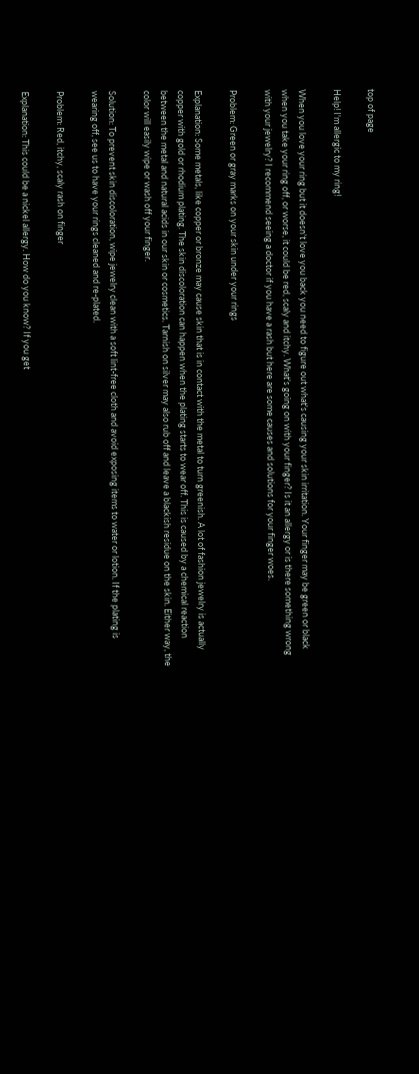top of page

Help! I'm allergic to my ring!

When you love your ring but it doesn't love you back you need to figure out what's causing your skin irritation. Your finger may be green or black when you take your ring off, or worse, it could be red, scaly and itchy. What's going on with your finger? Is it an allergy or is there something wrong with your jewelry? I recommend seeing a doctor if you have a rash but here are some causes and solutions for your finger woes.

Problem: Green or gray marks on your skin under your rings

Explanation: Some metals, like copper or bronze may cause skin that is in contact with the metal to turn greenish. A lot of fashion jewelry is actually copper with gold or rhodium plating. The skin discoloration can happen when the plating starts to wear off. This is caused by a chemical reaction between the metal and natural acids in our skin or cosmetics. Tarnish on silver may also rub off and leave a blackish residue on the skin. Either way, the color will easily wipe or wash off your finger.

Solution: To prevent skin discoloration, wipe jewelry clean with a soft lint-free cloth and avoid exposing items to water or lotion. If the plating is wearing off, see us to have your rings cleaned and re-plated.

Problem: Red, itchy, scaly rash on finger

Explanation: This could be a nickel allergy. How do you know? If you get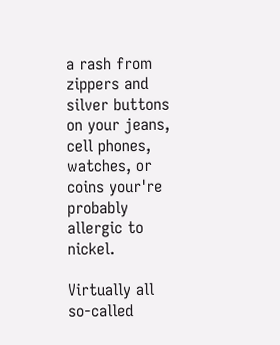a rash from zippers and silver buttons on your jeans, cell phones, watches, or coins your're probably allergic to nickel.

Virtually all so-called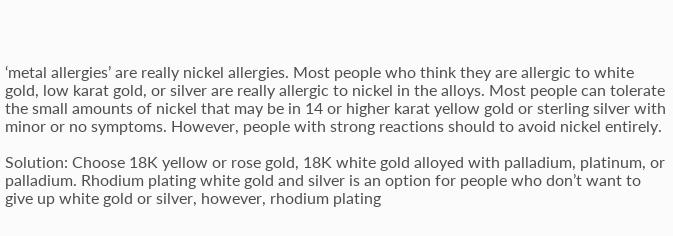‘metal allergies’ are really nickel allergies. Most people who think they are allergic to white gold, low karat gold, or silver are really allergic to nickel in the alloys. Most people can tolerate the small amounts of nickel that may be in 14 or higher karat yellow gold or sterling silver with minor or no symptoms. However, people with strong reactions should to avoid nickel entirely.

Solution: Choose 18K yellow or rose gold, 18K white gold alloyed with palladium, platinum, or palladium. Rhodium plating white gold and silver is an option for people who don’t want to give up white gold or silver, however, rhodium plating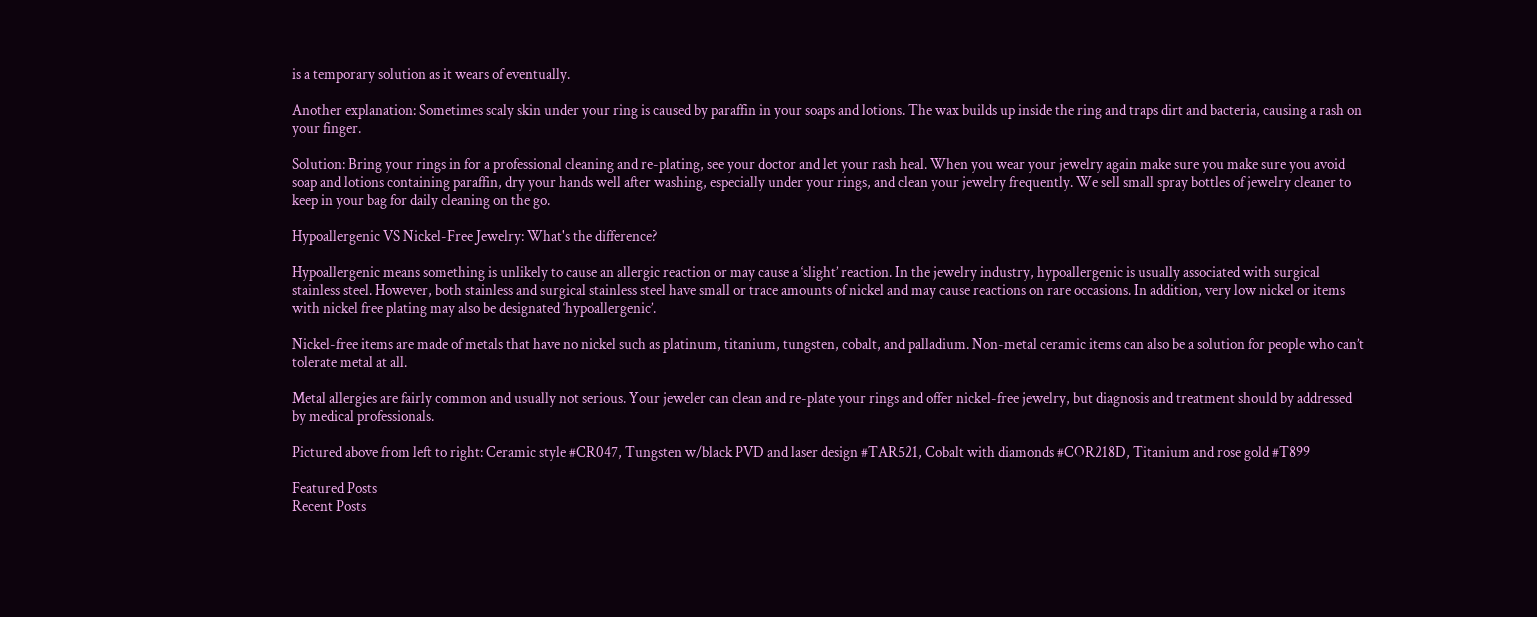is a temporary solution as it wears of eventually.

Another explanation: Sometimes scaly skin under your ring is caused by paraffin in your soaps and lotions. The wax builds up inside the ring and traps dirt and bacteria, causing a rash on your finger.

Solution: Bring your rings in for a professional cleaning and re-plating, see your doctor and let your rash heal. When you wear your jewelry again make sure you make sure you avoid soap and lotions containing paraffin, dry your hands well after washing, especially under your rings, and clean your jewelry frequently. We sell small spray bottles of jewelry cleaner to keep in your bag for daily cleaning on the go.

Hypoallergenic VS Nickel-Free Jewelry: What's the difference?

Hypoallergenic means something is unlikely to cause an allergic reaction or may cause a ‘slight’ reaction. In the jewelry industry, hypoallergenic is usually associated with surgical stainless steel. However, both stainless and surgical stainless steel have small or trace amounts of nickel and may cause reactions on rare occasions. In addition, very low nickel or items with nickel free plating may also be designated ‘hypoallergenic’.

Nickel-free items are made of metals that have no nickel such as platinum, titanium, tungsten, cobalt, and palladium. Non-metal ceramic items can also be a solution for people who can’t tolerate metal at all.

Metal allergies are fairly common and usually not serious. Your jeweler can clean and re-plate your rings and offer nickel-free jewelry, but diagnosis and treatment should by addressed by medical professionals.

Pictured above from left to right: Ceramic style #CR047, Tungsten w/black PVD and laser design #TAR521, Cobalt with diamonds #COR218D, Titanium and rose gold #T899

Featured Posts
Recent Posts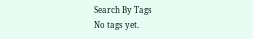Search By Tags
No tags yet.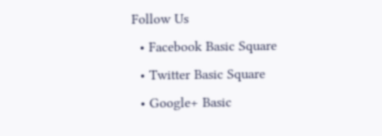Follow Us
  • Facebook Basic Square
  • Twitter Basic Square
  • Google+ Basic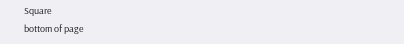Square
bottom of page